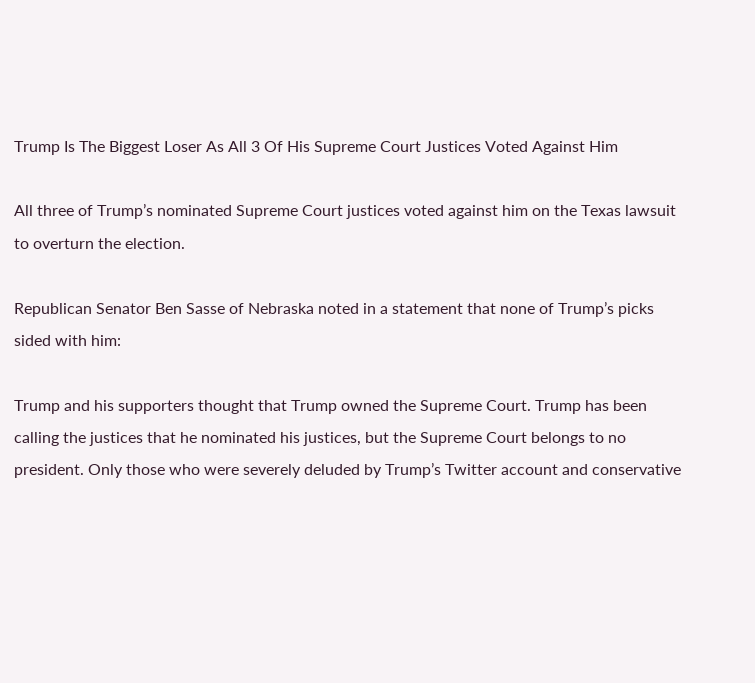Trump Is The Biggest Loser As All 3 Of His Supreme Court Justices Voted Against Him

All three of Trump’s nominated Supreme Court justices voted against him on the Texas lawsuit to overturn the election.

Republican Senator Ben Sasse of Nebraska noted in a statement that none of Trump’s picks sided with him:

Trump and his supporters thought that Trump owned the Supreme Court. Trump has been calling the justices that he nominated his justices, but the Supreme Court belongs to no president. Only those who were severely deluded by Trump’s Twitter account and conservative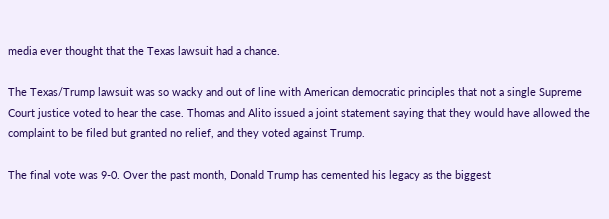media ever thought that the Texas lawsuit had a chance.

The Texas/Trump lawsuit was so wacky and out of line with American democratic principles that not a single Supreme Court justice voted to hear the case. Thomas and Alito issued a joint statement saying that they would have allowed the complaint to be filed but granted no relief, and they voted against Trump.

The final vote was 9-0. Over the past month, Donald Trump has cemented his legacy as the biggest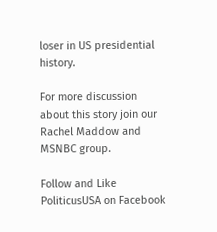loser in US presidential history.

For more discussion about this story join our Rachel Maddow and MSNBC group.

Follow and Like PoliticusUSA on Facebook